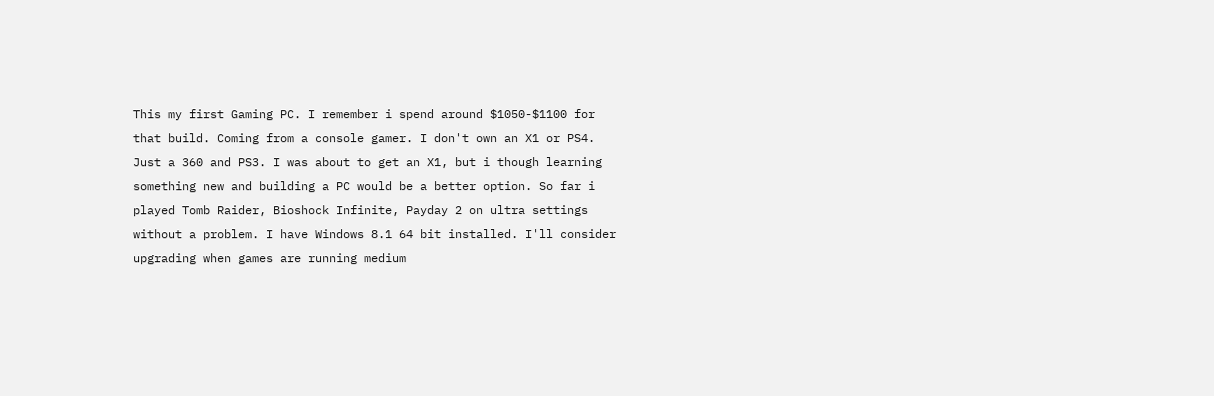This my first Gaming PC. I remember i spend around $1050-$1100 for that build. Coming from a console gamer. I don't own an X1 or PS4. Just a 360 and PS3. I was about to get an X1, but i though learning something new and building a PC would be a better option. So far i played Tomb Raider, Bioshock Infinite, Payday 2 on ultra settings without a problem. I have Windows 8.1 64 bit installed. I'll consider upgrading when games are running medium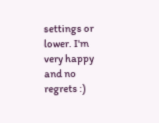settings or lower. I'm very happy and no regrets :)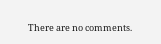There are no comments.